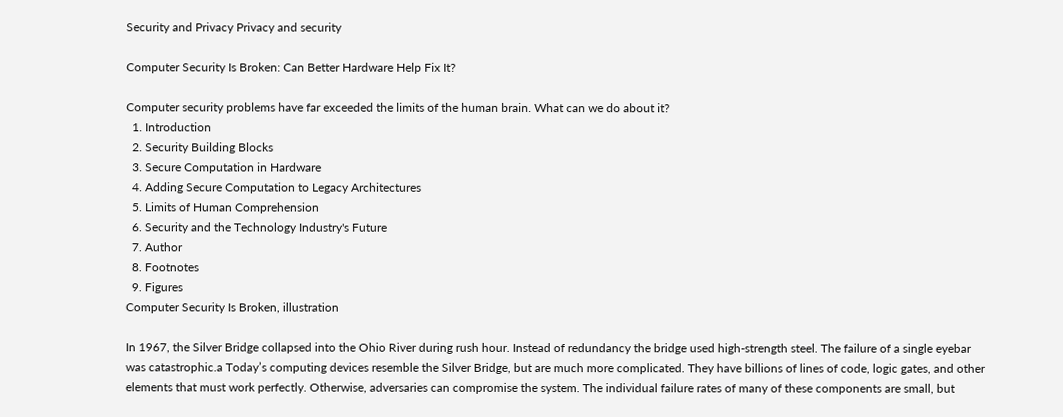Security and Privacy Privacy and security

Computer Security Is Broken: Can Better Hardware Help Fix It?

Computer security problems have far exceeded the limits of the human brain. What can we do about it?
  1. Introduction
  2. Security Building Blocks
  3. Secure Computation in Hardware
  4. Adding Secure Computation to Legacy Architectures
  5. Limits of Human Comprehension
  6. Security and the Technology Industry's Future
  7. Author
  8. Footnotes
  9. Figures
Computer Security Is Broken, illustration

In 1967, the Silver Bridge collapsed into the Ohio River during rush hour. Instead of redundancy the bridge used high-strength steel. The failure of a single eyebar was catastrophic.a Today’s computing devices resemble the Silver Bridge, but are much more complicated. They have billions of lines of code, logic gates, and other elements that must work perfectly. Otherwise, adversaries can compromise the system. The individual failure rates of many of these components are small, but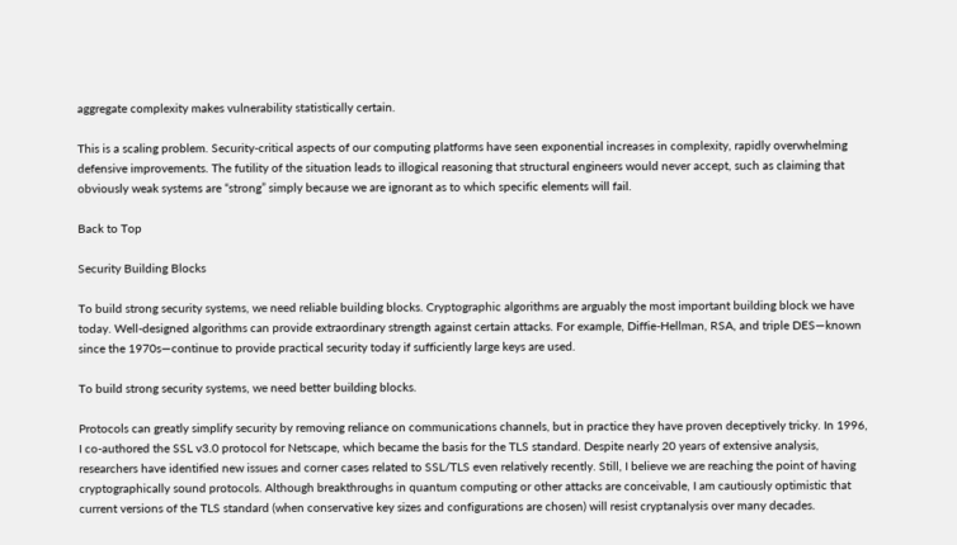aggregate complexity makes vulnerability statistically certain.

This is a scaling problem. Security-critical aspects of our computing platforms have seen exponential increases in complexity, rapidly overwhelming defensive improvements. The futility of the situation leads to illogical reasoning that structural engineers would never accept, such as claiming that obviously weak systems are “strong” simply because we are ignorant as to which specific elements will fail.

Back to Top

Security Building Blocks

To build strong security systems, we need reliable building blocks. Cryptographic algorithms are arguably the most important building block we have today. Well-designed algorithms can provide extraordinary strength against certain attacks. For example, Diffie-Hellman, RSA, and triple DES—known since the 1970s—continue to provide practical security today if sufficiently large keys are used.

To build strong security systems, we need better building blocks.

Protocols can greatly simplify security by removing reliance on communications channels, but in practice they have proven deceptively tricky. In 1996, I co-authored the SSL v3.0 protocol for Netscape, which became the basis for the TLS standard. Despite nearly 20 years of extensive analysis, researchers have identified new issues and corner cases related to SSL/TLS even relatively recently. Still, I believe we are reaching the point of having cryptographically sound protocols. Although breakthroughs in quantum computing or other attacks are conceivable, I am cautiously optimistic that current versions of the TLS standard (when conservative key sizes and configurations are chosen) will resist cryptanalysis over many decades.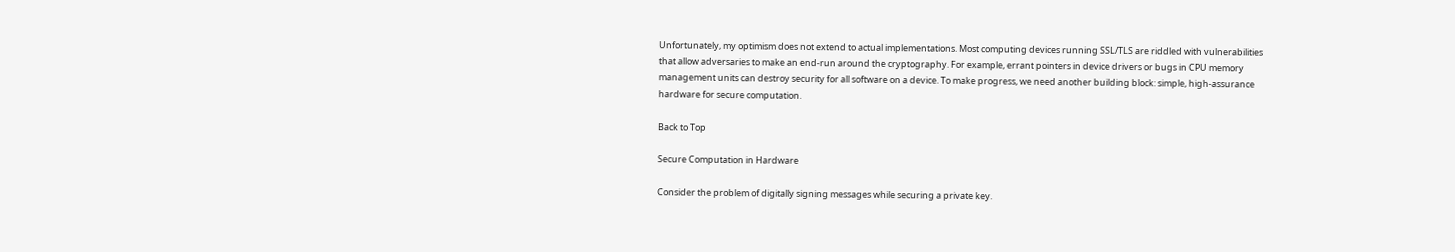Unfortunately, my optimism does not extend to actual implementations. Most computing devices running SSL/TLS are riddled with vulnerabilities that allow adversaries to make an end-run around the cryptography. For example, errant pointers in device drivers or bugs in CPU memory management units can destroy security for all software on a device. To make progress, we need another building block: simple, high-assurance hardware for secure computation.

Back to Top

Secure Computation in Hardware

Consider the problem of digitally signing messages while securing a private key.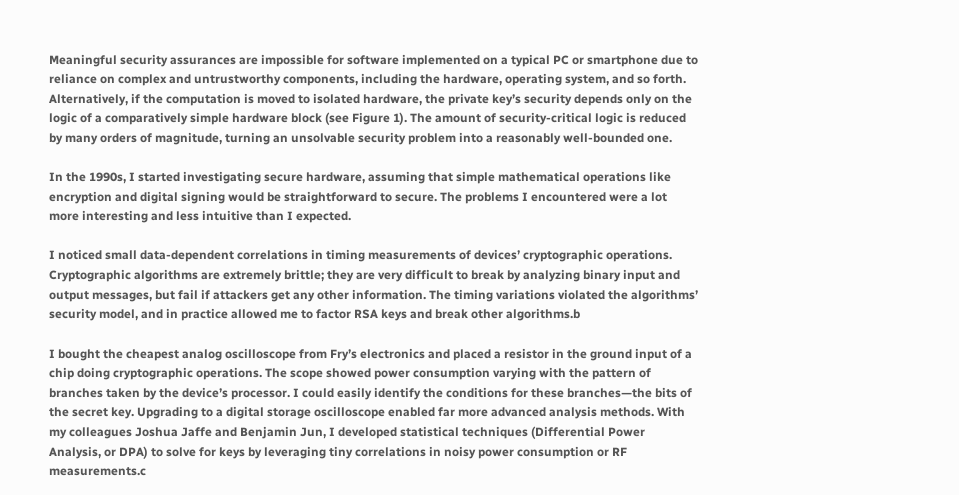Meaningful security assurances are impossible for software implemented on a typical PC or smartphone due to reliance on complex and untrustworthy components, including the hardware, operating system, and so forth. Alternatively, if the computation is moved to isolated hardware, the private key’s security depends only on the logic of a comparatively simple hardware block (see Figure 1). The amount of security-critical logic is reduced by many orders of magnitude, turning an unsolvable security problem into a reasonably well-bounded one.

In the 1990s, I started investigating secure hardware, assuming that simple mathematical operations like encryption and digital signing would be straightforward to secure. The problems I encountered were a lot more interesting and less intuitive than I expected.

I noticed small data-dependent correlations in timing measurements of devices’ cryptographic operations. Cryptographic algorithms are extremely brittle; they are very difficult to break by analyzing binary input and output messages, but fail if attackers get any other information. The timing variations violated the algorithms’ security model, and in practice allowed me to factor RSA keys and break other algorithms.b

I bought the cheapest analog oscilloscope from Fry’s electronics and placed a resistor in the ground input of a chip doing cryptographic operations. The scope showed power consumption varying with the pattern of branches taken by the device’s processor. I could easily identify the conditions for these branches—the bits of the secret key. Upgrading to a digital storage oscilloscope enabled far more advanced analysis methods. With my colleagues Joshua Jaffe and Benjamin Jun, I developed statistical techniques (Differential Power Analysis, or DPA) to solve for keys by leveraging tiny correlations in noisy power consumption or RF measurements.c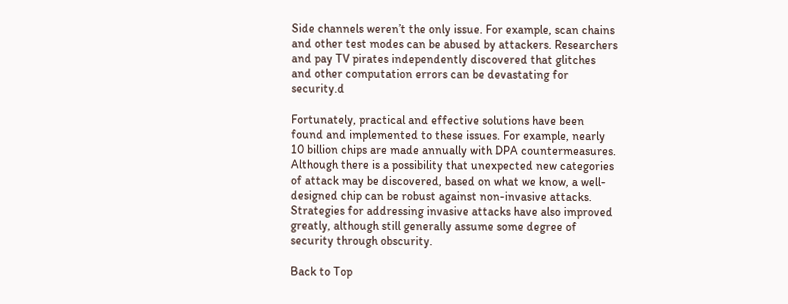Side channels weren’t the only issue. For example, scan chains and other test modes can be abused by attackers. Researchers and pay TV pirates independently discovered that glitches and other computation errors can be devastating for security.d

Fortunately, practical and effective solutions have been found and implemented to these issues. For example, nearly 10 billion chips are made annually with DPA countermeasures. Although there is a possibility that unexpected new categories of attack may be discovered, based on what we know, a well-designed chip can be robust against non-invasive attacks. Strategies for addressing invasive attacks have also improved greatly, although still generally assume some degree of security through obscurity.

Back to Top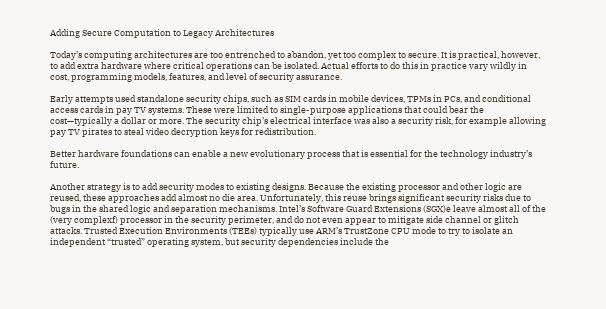Adding Secure Computation to Legacy Architectures

Today’s computing architectures are too entrenched to abandon, yet too complex to secure. It is practical, however, to add extra hardware where critical operations can be isolated. Actual efforts to do this in practice vary wildly in cost, programming models, features, and level of security assurance.

Early attempts used standalone security chips, such as SIM cards in mobile devices, TPMs in PCs, and conditional access cards in pay TV systems. These were limited to single-purpose applications that could bear the cost—typically a dollar or more. The security chip’s electrical interface was also a security risk, for example allowing pay TV pirates to steal video decryption keys for redistribution.

Better hardware foundations can enable a new evolutionary process that is essential for the technology industry’s future.

Another strategy is to add security modes to existing designs. Because the existing processor and other logic are reused, these approaches add almost no die area. Unfortunately, this reuse brings significant security risks due to bugs in the shared logic and separation mechanisms. Intel’s Software Guard Extensions (SGX)e leave almost all of the (very complexf) processor in the security perimeter, and do not even appear to mitigate side channel or glitch attacks. Trusted Execution Environments (TEEs) typically use ARM’s TrustZone CPU mode to try to isolate an independent “trusted” operating system, but security dependencies include the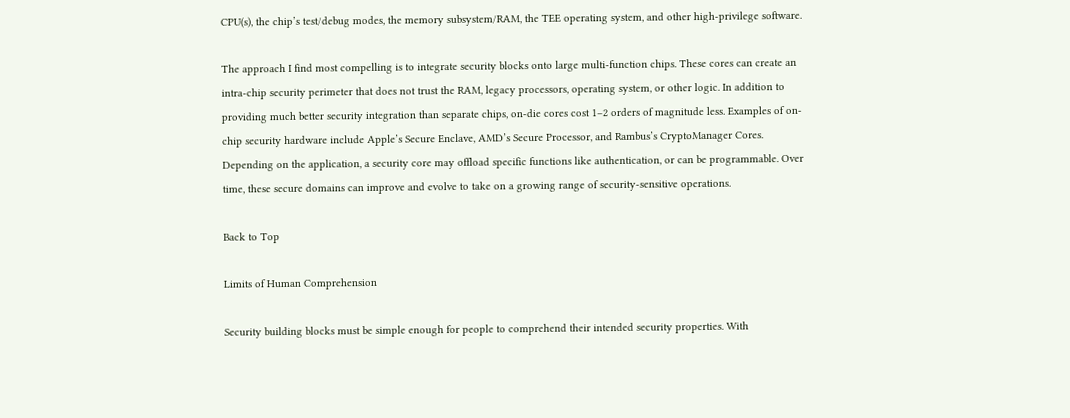CPU(s), the chip’s test/debug modes, the memory subsystem/RAM, the TEE operating system, and other high-privilege software.

The approach I find most compelling is to integrate security blocks onto large multi-function chips. These cores can create an intra-chip security perimeter that does not trust the RAM, legacy processors, operating system, or other logic. In addition to providing much better security integration than separate chips, on-die cores cost 1–2 orders of magnitude less. Examples of on-chip security hardware include Apple’s Secure Enclave, AMD’s Secure Processor, and Rambus’s CryptoManager Cores. Depending on the application, a security core may offload specific functions like authentication, or can be programmable. Over time, these secure domains can improve and evolve to take on a growing range of security-sensitive operations.

Back to Top

Limits of Human Comprehension

Security building blocks must be simple enough for people to comprehend their intended security properties. With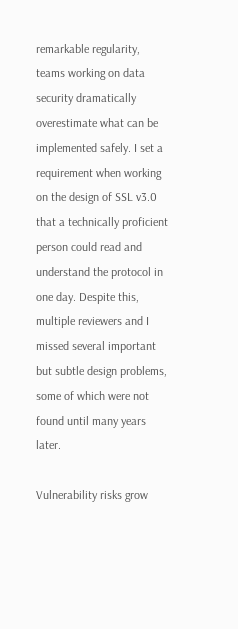remarkable regularity, teams working on data security dramatically overestimate what can be implemented safely. I set a requirement when working on the design of SSL v3.0 that a technically proficient person could read and understand the protocol in one day. Despite this, multiple reviewers and I missed several important but subtle design problems, some of which were not found until many years later.

Vulnerability risks grow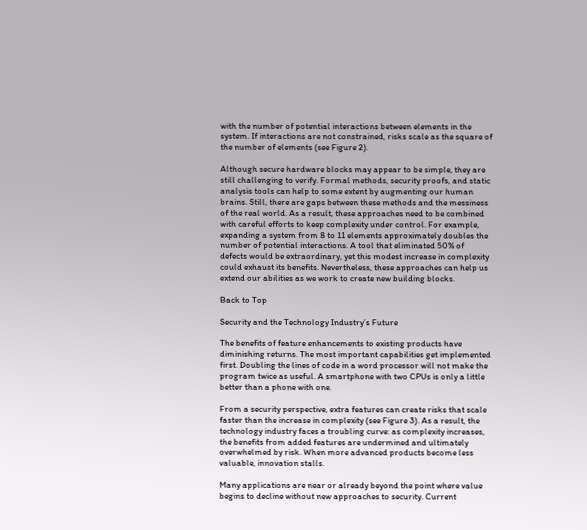with the number of potential interactions between elements in the system. If interactions are not constrained, risks scale as the square of the number of elements (see Figure 2).

Although secure hardware blocks may appear to be simple, they are still challenging to verify. Formal methods, security proofs, and static analysis tools can help to some extent by augmenting our human brains. Still, there are gaps between these methods and the messiness of the real world. As a result, these approaches need to be combined with careful efforts to keep complexity under control. For example, expanding a system from 8 to 11 elements approximately doubles the number of potential interactions. A tool that eliminated 50% of defects would be extraordinary, yet this modest increase in complexity could exhaust its benefits. Nevertheless, these approaches can help us extend our abilities as we work to create new building blocks.

Back to Top

Security and the Technology Industry’s Future

The benefits of feature enhancements to existing products have diminishing returns. The most important capabilities get implemented first. Doubling the lines of code in a word processor will not make the program twice as useful. A smartphone with two CPUs is only a little better than a phone with one.

From a security perspective, extra features can create risks that scale faster than the increase in complexity (see Figure 3). As a result, the technology industry faces a troubling curve: as complexity increases, the benefits from added features are undermined and ultimately overwhelmed by risk. When more advanced products become less valuable, innovation stalls.

Many applications are near or already beyond the point where value begins to decline without new approaches to security. Current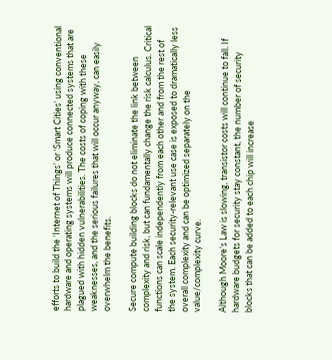efforts to build the ‘Internet of Things’ or ‘Smart Cities’ using conventional hardware and operating systems will produce connected systems that are plagued with hidden vulnerabilities. The costs of coping with these weaknesses, and the serious failures that will occur anyway, can easily overwhelm the benefits.

Secure compute building blocks do not eliminate the link between complexity and risk, but can fundamentally change the risk calculus. Critical functions can scale independently from each other and from the rest of the system. Each security-relevant use case is exposed to dramatically less overall complexity and can be optimized separately on the value/complexity curve.

Although Moore’s Law is slowing, transistor costs will continue to fall. If hardware budgets for security stay constant, the number of security blocks that can be added to each chip will increase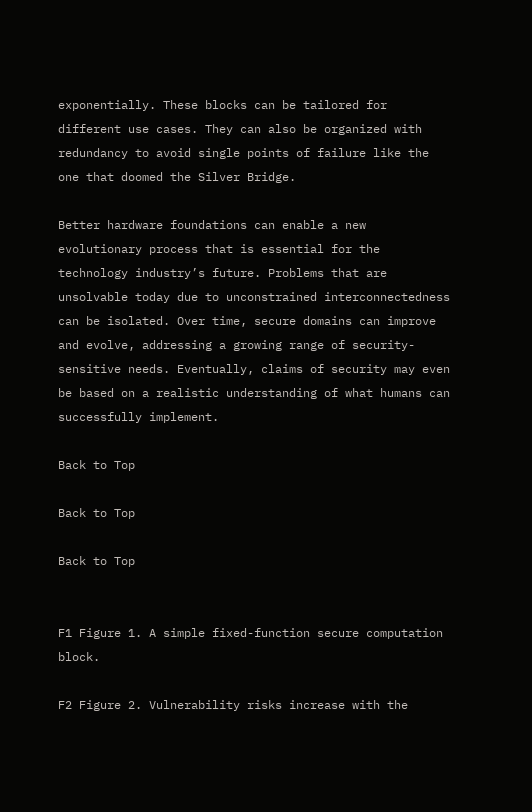exponentially. These blocks can be tailored for different use cases. They can also be organized with redundancy to avoid single points of failure like the one that doomed the Silver Bridge.

Better hardware foundations can enable a new evolutionary process that is essential for the technology industry’s future. Problems that are unsolvable today due to unconstrained interconnectedness can be isolated. Over time, secure domains can improve and evolve, addressing a growing range of security-sensitive needs. Eventually, claims of security may even be based on a realistic understanding of what humans can successfully implement.

Back to Top

Back to Top

Back to Top


F1 Figure 1. A simple fixed-function secure computation block.

F2 Figure 2. Vulnerability risks increase with the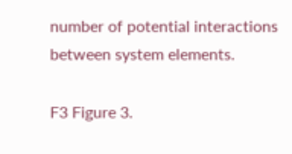number of potential interactions between system elements.

F3 Figure 3.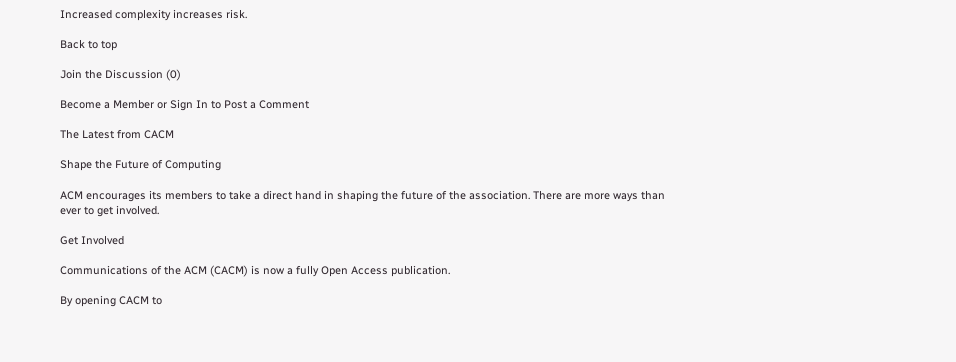Increased complexity increases risk.

Back to top

Join the Discussion (0)

Become a Member or Sign In to Post a Comment

The Latest from CACM

Shape the Future of Computing

ACM encourages its members to take a direct hand in shaping the future of the association. There are more ways than ever to get involved.

Get Involved

Communications of the ACM (CACM) is now a fully Open Access publication.

By opening CACM to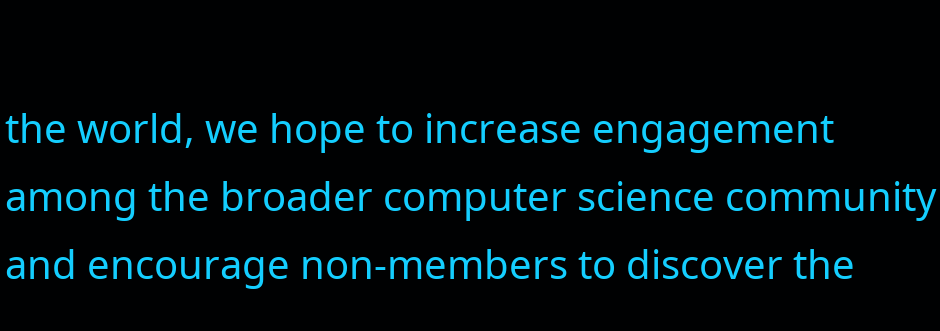the world, we hope to increase engagement among the broader computer science community and encourage non-members to discover the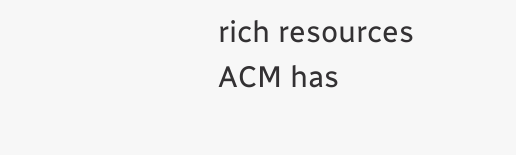rich resources ACM has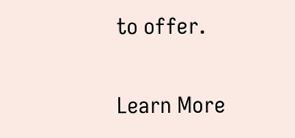to offer.

Learn More